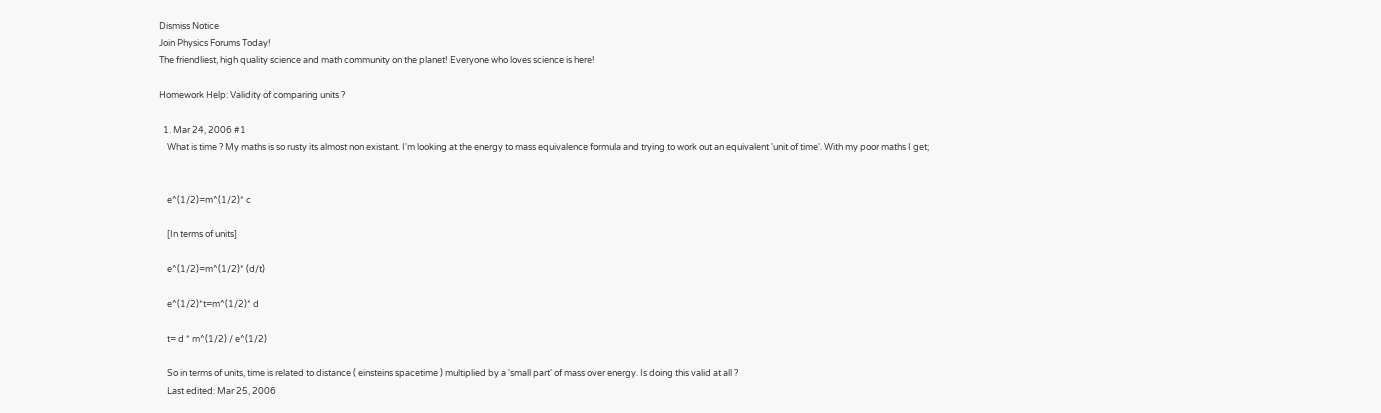Dismiss Notice
Join Physics Forums Today!
The friendliest, high quality science and math community on the planet! Everyone who loves science is here!

Homework Help: Validity of comparing units ?

  1. Mar 24, 2006 #1
    What is time ? My maths is so rusty its almost non existant. I'm looking at the energy to mass equivalence formula and trying to work out an equivalent 'unit of time'. With my poor maths I get;


    e^(1/2)=m^(1/2)* c

    [In terms of units]

    e^(1/2)=m^(1/2)* (d/t)

    e^(1/2)*t=m^(1/2)* d

    t= d * m^(1/2) / e^(1/2)

    So in terms of units, time is related to distance ( einsteins spacetime ) multiplied by a 'small part' of mass over energy. Is doing this valid at all ?
    Last edited: Mar 25, 2006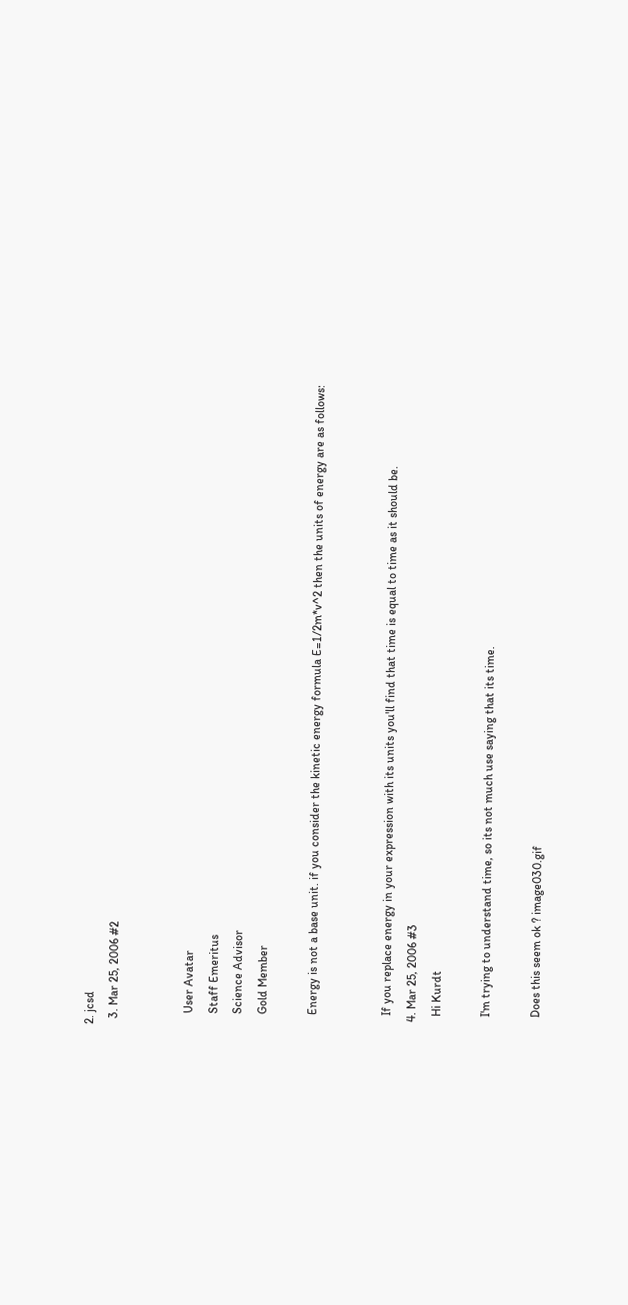2. jcsd
  3. Mar 25, 2006 #2


    User Avatar
    Staff Emeritus
    Science Advisor
    Gold Member

    Energy is not a base unit. if you consider the kinetic energy formula E=1/2m*v^2 then the units of energy are as follows:


    If you replace energy in your expression with its units you'll find that time is equal to time as it should be.
  4. Mar 25, 2006 #3
    Hi Kurdt

    I'm trying to understand time, so its not much use saying that its time.

    Does this seem ok ? image030.gif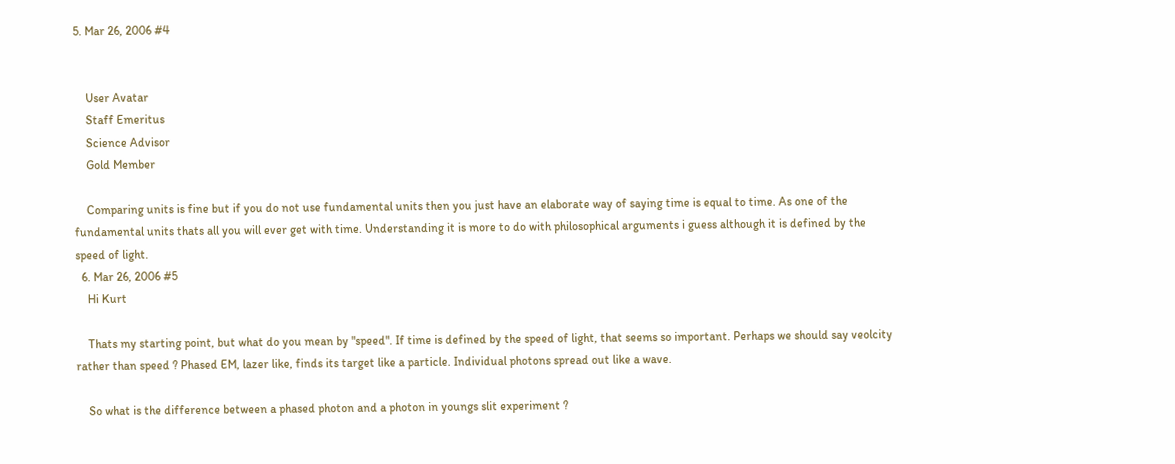5. Mar 26, 2006 #4


    User Avatar
    Staff Emeritus
    Science Advisor
    Gold Member

    Comparing units is fine but if you do not use fundamental units then you just have an elaborate way of saying time is equal to time. As one of the fundamental units thats all you will ever get with time. Understanding it is more to do with philosophical arguments i guess although it is defined by the speed of light.
  6. Mar 26, 2006 #5
    Hi Kurt

    Thats my starting point, but what do you mean by "speed". If time is defined by the speed of light, that seems so important. Perhaps we should say veolcity rather than speed ? Phased EM, lazer like, finds its target like a particle. Individual photons spread out like a wave.

    So what is the difference between a phased photon and a photon in youngs slit experiment ?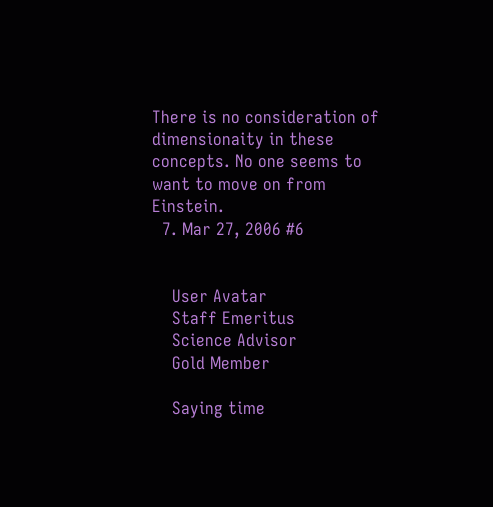There is no consideration of dimensionaity in these concepts. No one seems to want to move on from Einstein.
  7. Mar 27, 2006 #6


    User Avatar
    Staff Emeritus
    Science Advisor
    Gold Member

    Saying time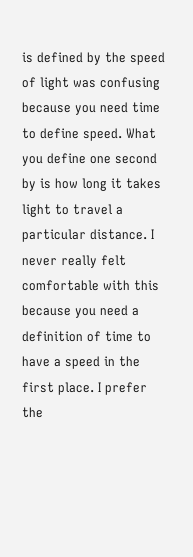is defined by the speed of light was confusing because you need time to define speed. What you define one second by is how long it takes light to travel a particular distance. I never really felt comfortable with this because you need a definition of time to have a speed in the first place. I prefer the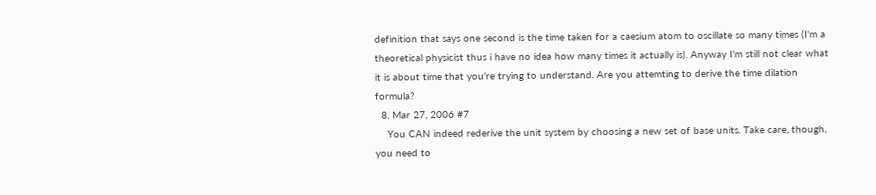definition that says one second is the time taken for a caesium atom to oscillate so many times (I'm a theoretical physicist thus i have no idea how many times it actually is). Anyway I'm still not clear what it is about time that you're trying to understand. Are you attemting to derive the time dilation formula?
  8. Mar 27, 2006 #7
    You CAN indeed rederive the unit system by choosing a new set of base units. Take care, though, you need to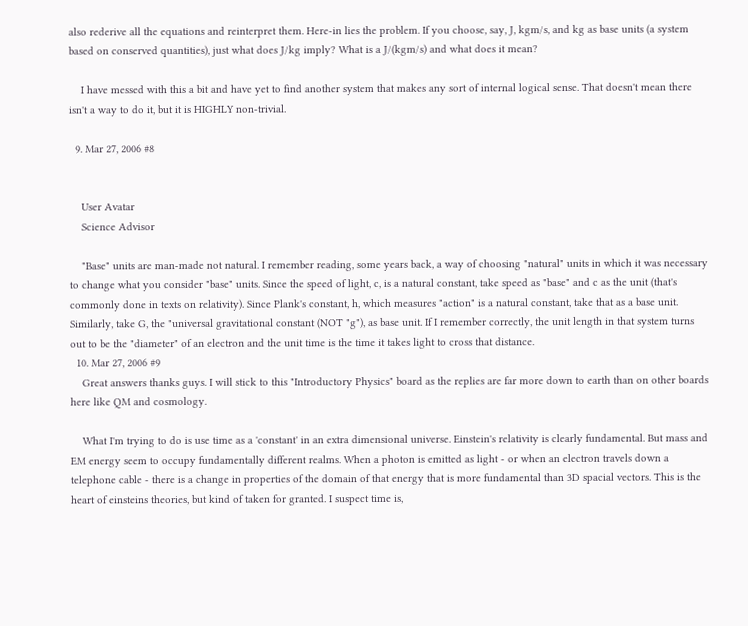also rederive all the equations and reinterpret them. Here-in lies the problem. If you choose, say, J, kgm/s, and kg as base units (a system based on conserved quantities), just what does J/kg imply? What is a J/(kgm/s) and what does it mean?

    I have messed with this a bit and have yet to find another system that makes any sort of internal logical sense. That doesn't mean there isn't a way to do it, but it is HIGHLY non-trivial.

  9. Mar 27, 2006 #8


    User Avatar
    Science Advisor

    "Base" units are man-made not natural. I remember reading, some years back, a way of choosing "natural" units in which it was necessary to change what you consider "base" units. Since the speed of light, c, is a natural constant, take speed as "base" and c as the unit (that's commonly done in texts on relativity). Since Plank's constant, h, which measures "action" is a natural constant, take that as a base unit. Similarly, take G, the "universal gravitational constant (NOT "g"), as base unit. If I remember correctly, the unit length in that system turns out to be the "diameter" of an electron and the unit time is the time it takes light to cross that distance.
  10. Mar 27, 2006 #9
    Great answers thanks guys. I will stick to this "Introductory Physics" board as the replies are far more down to earth than on other boards here like QM and cosmology.

    What I'm trying to do is use time as a 'constant' in an extra dimensional universe. Einstein's relativity is clearly fundamental. But mass and EM energy seem to occupy fundamentally different realms. When a photon is emitted as light - or when an electron travels down a telephone cable - there is a change in properties of the domain of that energy that is more fundamental than 3D spacial vectors. This is the heart of einsteins theories, but kind of taken for granted. I suspect time is,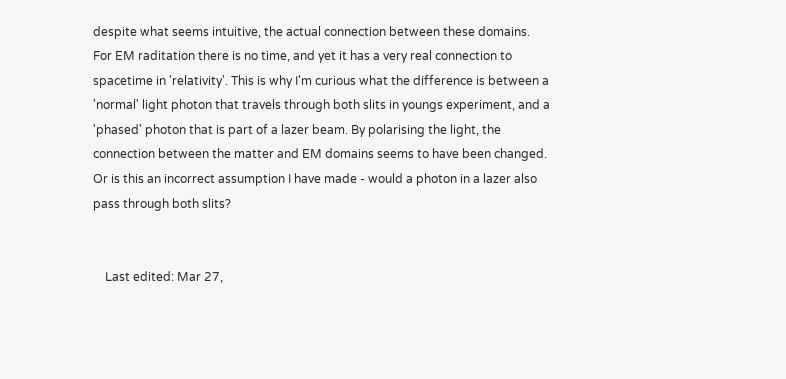despite what seems intuitive, the actual connection between these domains. For EM raditation there is no time, and yet it has a very real connection to spacetime in 'relativity'. This is why I'm curious what the difference is between a 'normal' light photon that travels through both slits in youngs experiment, and a 'phased' photon that is part of a lazer beam. By polarising the light, the connection between the matter and EM domains seems to have been changed. Or is this an incorrect assumption I have made - would a photon in a lazer also pass through both slits?


    Last edited: Mar 27,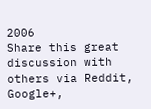2006
Share this great discussion with others via Reddit, Google+,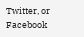Twitter, or Facebook